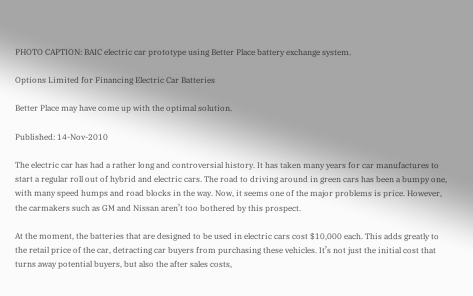PHOTO CAPTION: BAIC electric car prototype using Better Place battery exchange system.

Options Limited for Financing Electric Car Batteries

Better Place may have come up with the optimal solution.

Published: 14-Nov-2010

The electric car has had a rather long and controversial history. It has taken many years for car manufactures to start a regular roll out of hybrid and electric cars. The road to driving around in green cars has been a bumpy one, with many speed humps and road blocks in the way. Now, it seems one of the major problems is price. However, the carmakers such as GM and Nissan aren’t too bothered by this prospect.

At the moment, the batteries that are designed to be used in electric cars cost $10,000 each. This adds greatly to the retail price of the car, detracting car buyers from purchasing these vehicles. It’s not just the initial cost that turns away potential buyers, but also the after sales costs,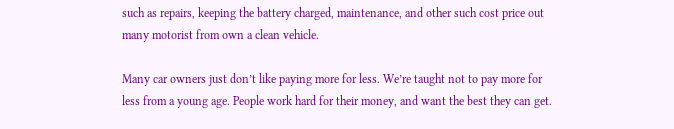such as repairs, keeping the battery charged, maintenance, and other such cost price out many motorist from own a clean vehicle.

Many car owners just don’t like paying more for less. We’re taught not to pay more for less from a young age. People work hard for their money, and want the best they can get.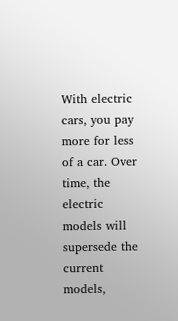With electric cars, you pay more for less of a car. Over time, the electric models will supersede the current models,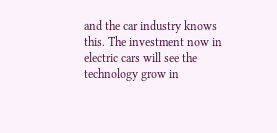and the car industry knows this. The investment now in electric cars will see the technology grow in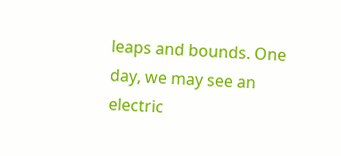leaps and bounds. One day, we may see an electric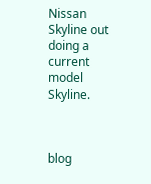Nissan Skyline out doing a current model Skyline.



blog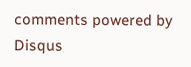comments powered by Disqus